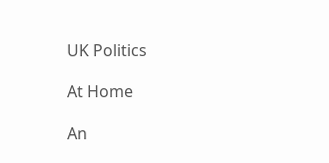UK Politics

At Home

An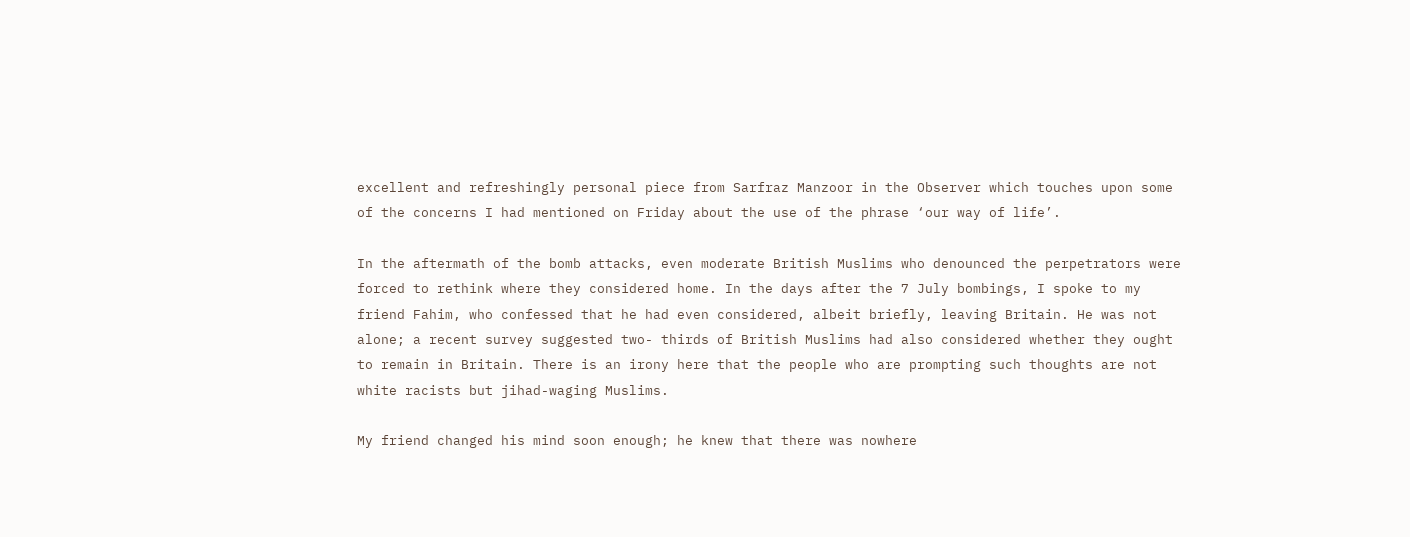excellent and refreshingly personal piece from Sarfraz Manzoor in the Observer which touches upon some of the concerns I had mentioned on Friday about the use of the phrase ‘our way of life’.

In the aftermath of the bomb attacks, even moderate British Muslims who denounced the perpetrators were forced to rethink where they considered home. In the days after the 7 July bombings, I spoke to my friend Fahim, who confessed that he had even considered, albeit briefly, leaving Britain. He was not alone; a recent survey suggested two- thirds of British Muslims had also considered whether they ought to remain in Britain. There is an irony here that the people who are prompting such thoughts are not white racists but jihad-waging Muslims.

My friend changed his mind soon enough; he knew that there was nowhere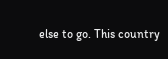else to go. This country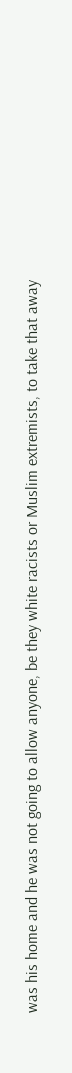was his home and he was not going to allow anyone, be they white racists or Muslim extremists, to take that away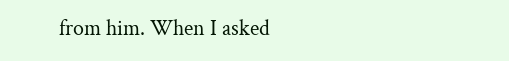from him. When I asked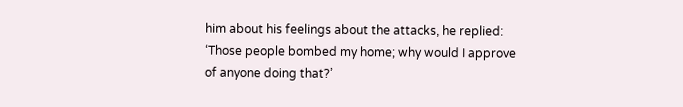him about his feelings about the attacks, he replied: ‘Those people bombed my home; why would I approve of anyone doing that?’